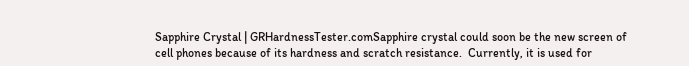Sapphire Crystal | GRHardnessTester.comSapphire crystal could soon be the new screen of cell phones because of its hardness and scratch resistance.  Currently, it is used for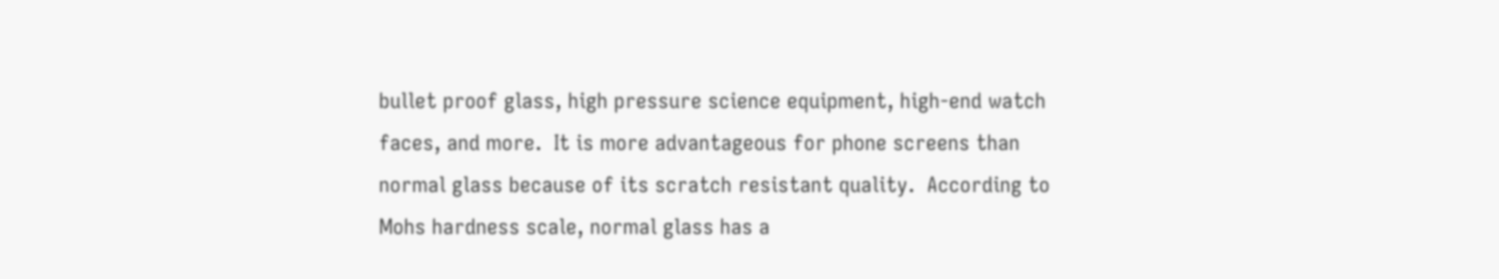bullet proof glass, high pressure science equipment, high-end watch faces, and more.  It is more advantageous for phone screens than normal glass because of its scratch resistant quality.  According to Mohs hardness scale, normal glass has a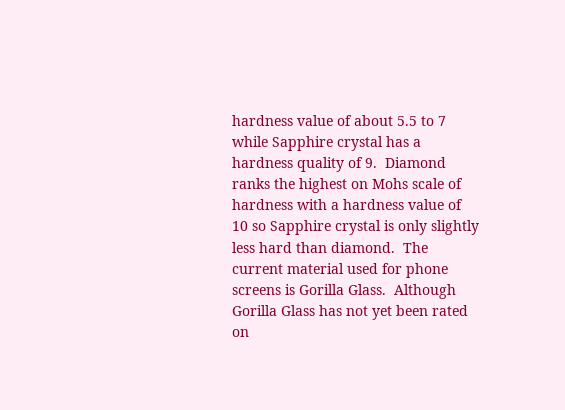hardness value of about 5.5 to 7 while Sapphire crystal has a hardness quality of 9.  Diamond ranks the highest on Mohs scale of hardness with a hardness value of 10 so Sapphire crystal is only slightly less hard than diamond.  The current material used for phone screens is Gorilla Glass.  Although Gorilla Glass has not yet been rated on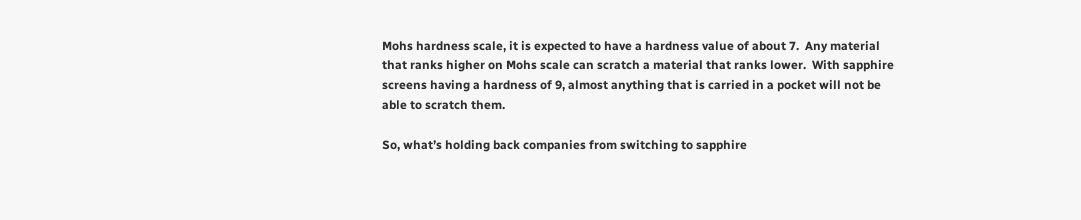Mohs hardness scale, it is expected to have a hardness value of about 7.  Any material that ranks higher on Mohs scale can scratch a material that ranks lower.  With sapphire screens having a hardness of 9, almost anything that is carried in a pocket will not be able to scratch them.

So, what’s holding back companies from switching to sapphire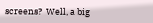screens?  Well, a big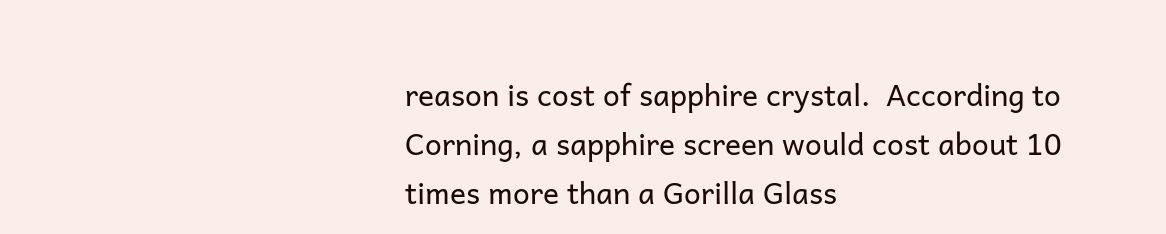reason is cost of sapphire crystal.  According to Corning, a sapphire screen would cost about 10 times more than a Gorilla Glass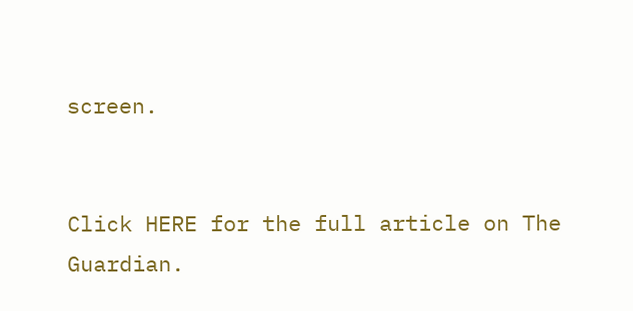screen.


Click HERE for the full article on The Guardian.